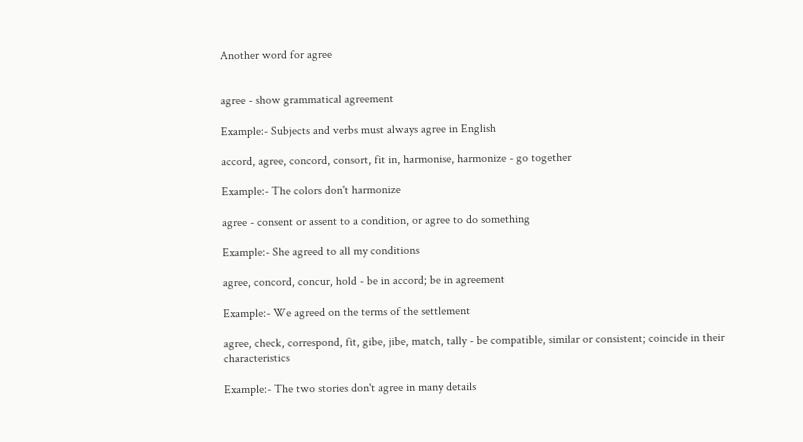Another word for agree


agree - show grammatical agreement

Example:- Subjects and verbs must always agree in English

accord, agree, concord, consort, fit in, harmonise, harmonize - go together

Example:- The colors don't harmonize

agree - consent or assent to a condition, or agree to do something

Example:- She agreed to all my conditions

agree, concord, concur, hold - be in accord; be in agreement

Example:- We agreed on the terms of the settlement

agree, check, correspond, fit, gibe, jibe, match, tally - be compatible, similar or consistent; coincide in their characteristics

Example:- The two stories don't agree in many details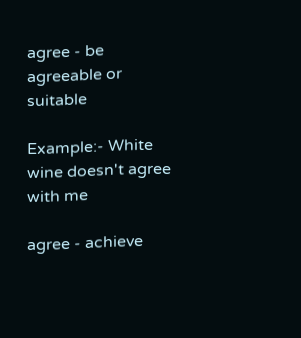agree - be agreeable or suitable

Example:- White wine doesn't agree with me

agree - achieve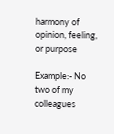harmony of opinion, feeling, or purpose

Example:- No two of my colleagues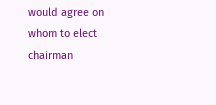would agree on whom to elect chairman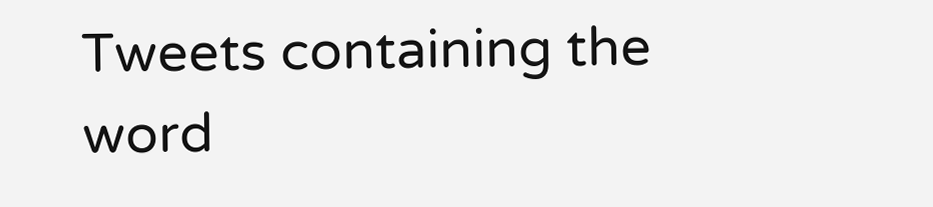Tweets containing the word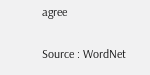agree

Source : WordNet